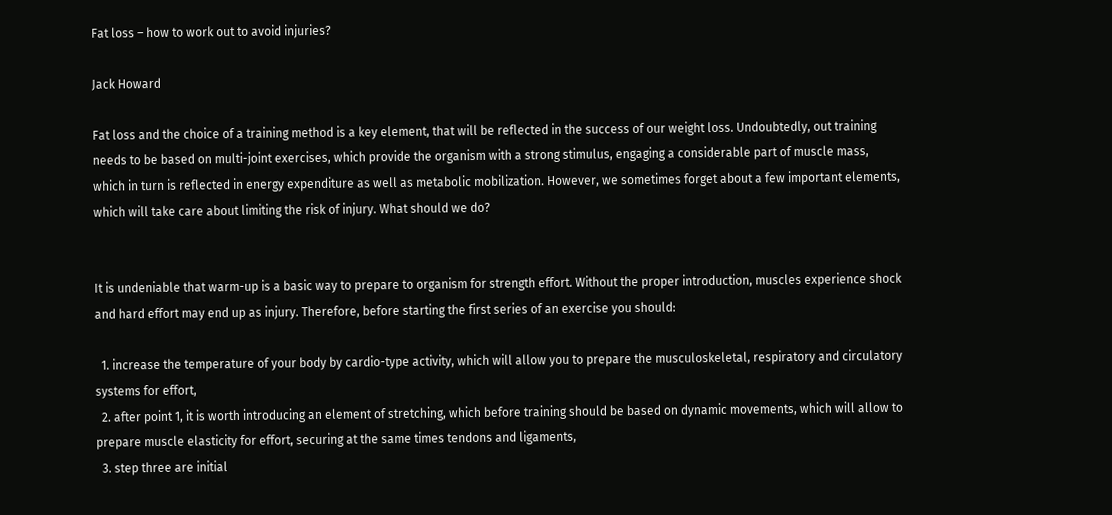Fat loss – how to work out to avoid injuries?

Jack Howard

Fat loss and the choice of a training method is a key element, that will be reflected in the success of our weight loss. Undoubtedly, out training needs to be based on multi-joint exercises, which provide the organism with a strong stimulus, engaging a considerable part of muscle mass, which in turn is reflected in energy expenditure as well as metabolic mobilization. However, we sometimes forget about a few important elements, which will take care about limiting the risk of injury. What should we do?


It is undeniable that warm-up is a basic way to prepare to organism for strength effort. Without the proper introduction, muscles experience shock and hard effort may end up as injury. Therefore, before starting the first series of an exercise you should:

  1. increase the temperature of your body by cardio-type activity, which will allow you to prepare the musculoskeletal, respiratory and circulatory systems for effort,
  2. after point 1, it is worth introducing an element of stretching, which before training should be based on dynamic movements, which will allow to prepare muscle elasticity for effort, securing at the same times tendons and ligaments,
  3. step three are initial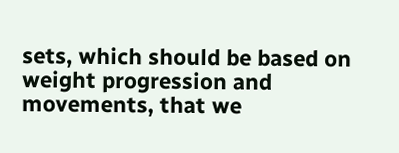sets, which should be based on weight progression and movements, that we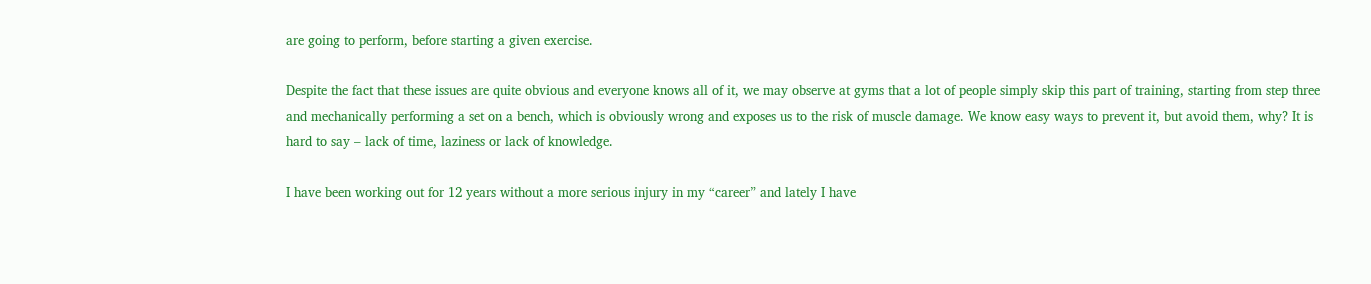are going to perform, before starting a given exercise.

Despite the fact that these issues are quite obvious and everyone knows all of it, we may observe at gyms that a lot of people simply skip this part of training, starting from step three and mechanically performing a set on a bench, which is obviously wrong and exposes us to the risk of muscle damage. We know easy ways to prevent it, but avoid them, why? It is hard to say – lack of time, laziness or lack of knowledge.

I have been working out for 12 years without a more serious injury in my “career” and lately I have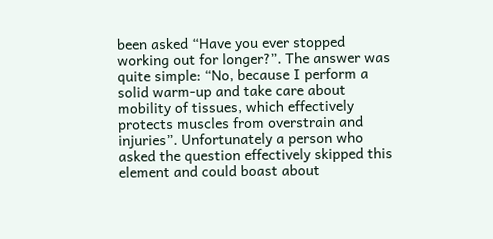been asked “Have you ever stopped working out for longer?”. The answer was quite simple: “No, because I perform a solid warm-up and take care about mobility of tissues, which effectively protects muscles from overstrain and injuries”. Unfortunately a person who asked the question effectively skipped this element and could boast about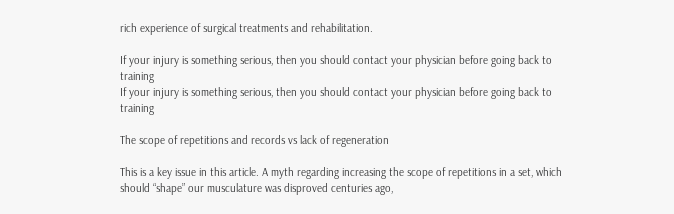rich experience of surgical treatments and rehabilitation.

If your injury is something serious, then you should contact your physician before going back to training
If your injury is something serious, then you should contact your physician before going back to training

The scope of repetitions and records vs lack of regeneration

This is a key issue in this article. A myth regarding increasing the scope of repetitions in a set, which should “shape” our musculature was disproved centuries ago,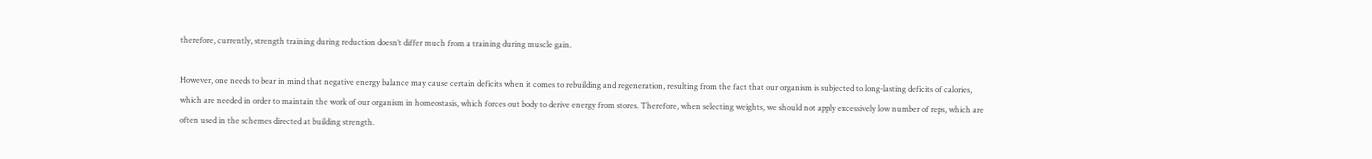therefore, currently, strength training during reduction doesn’t differ much from a training during muscle gain.

However, one needs to bear in mind that negative energy balance may cause certain deficits when it comes to rebuilding and regeneration, resulting from the fact that our organism is subjected to long-lasting deficits of calories, which are needed in order to maintain the work of our organism in homeostasis, which forces out body to derive energy from stores. Therefore, when selecting weights, we should not apply excessively low number of reps, which are often used in the schemes directed at building strength.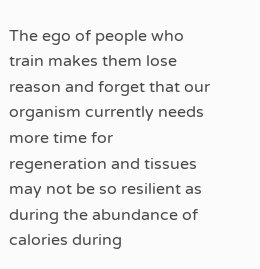The ego of people who train makes them lose reason and forget that our organism currently needs more time for regeneration and tissues may not be so resilient as during the abundance of calories during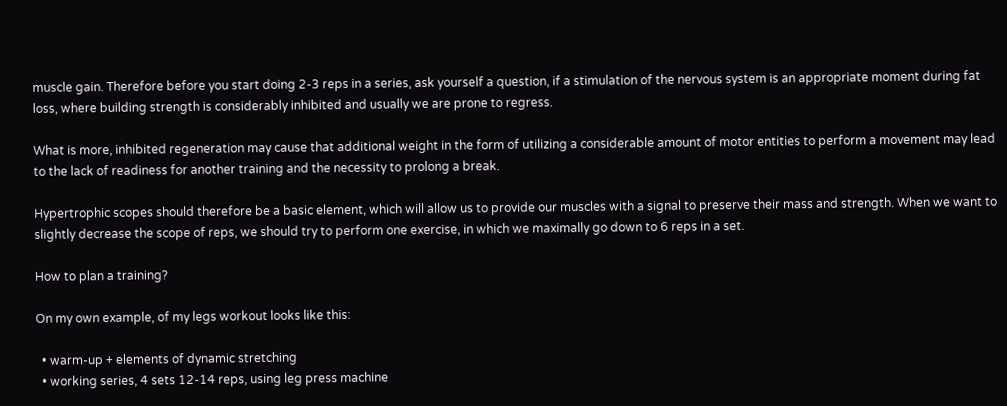muscle gain. Therefore before you start doing 2-3 reps in a series, ask yourself a question, if a stimulation of the nervous system is an appropriate moment during fat loss, where building strength is considerably inhibited and usually we are prone to regress.

What is more, inhibited regeneration may cause that additional weight in the form of utilizing a considerable amount of motor entities to perform a movement may lead to the lack of readiness for another training and the necessity to prolong a break.

Hypertrophic scopes should therefore be a basic element, which will allow us to provide our muscles with a signal to preserve their mass and strength. When we want to slightly decrease the scope of reps, we should try to perform one exercise, in which we maximally go down to 6 reps in a set.

How to plan a training?

On my own example, of my legs workout looks like this:

  • warm-up + elements of dynamic stretching
  • working series, 4 sets 12-14 reps, using leg press machine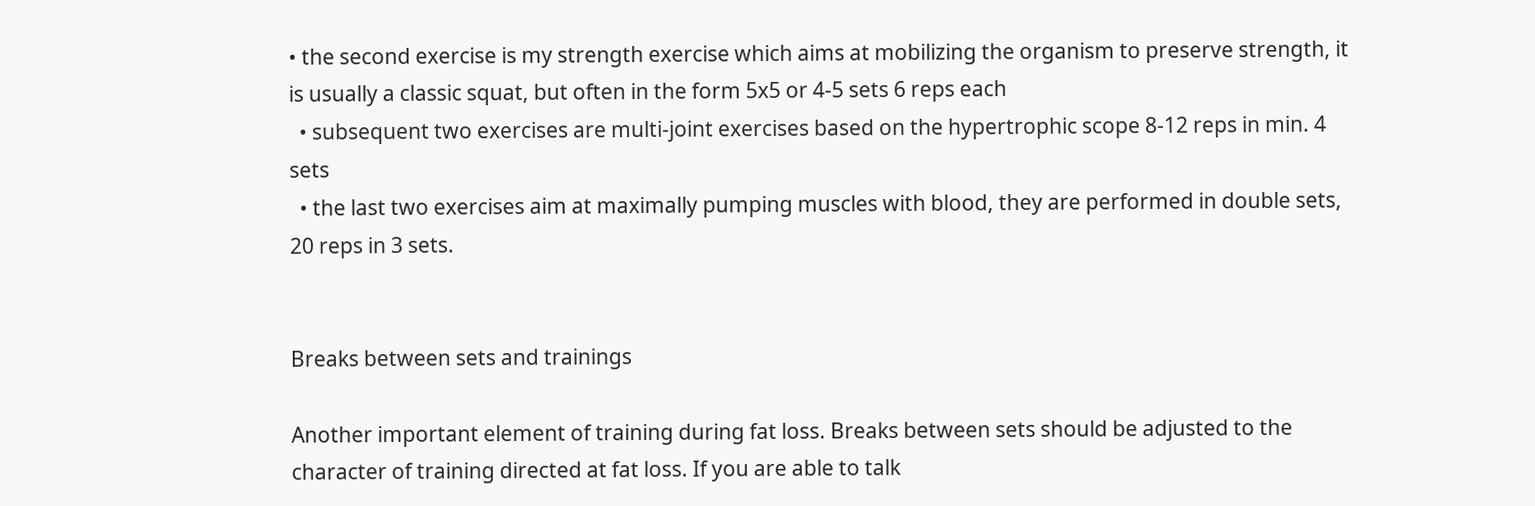• the second exercise is my strength exercise which aims at mobilizing the organism to preserve strength, it is usually a classic squat, but often in the form 5x5 or 4-5 sets 6 reps each
  • subsequent two exercises are multi-joint exercises based on the hypertrophic scope 8-12 reps in min. 4 sets
  • the last two exercises aim at maximally pumping muscles with blood, they are performed in double sets, 20 reps in 3 sets.


Breaks between sets and trainings

Another important element of training during fat loss. Breaks between sets should be adjusted to the character of training directed at fat loss. If you are able to talk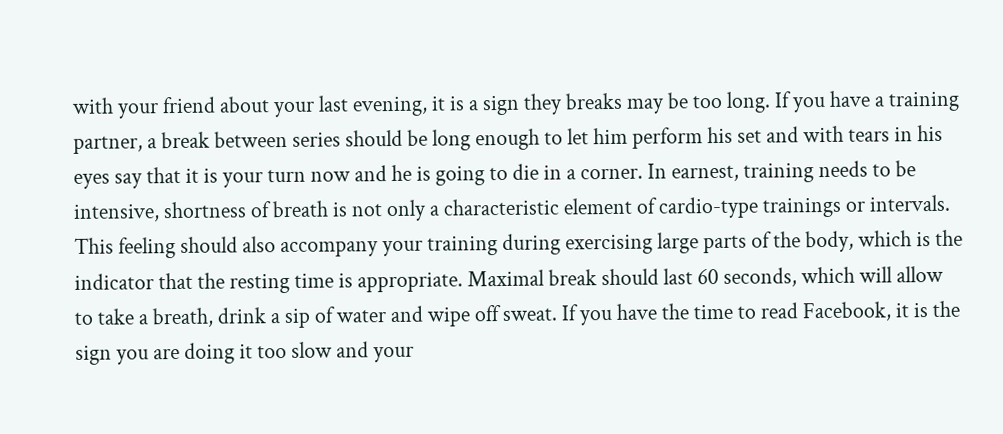with your friend about your last evening, it is a sign they breaks may be too long. If you have a training partner, a break between series should be long enough to let him perform his set and with tears in his eyes say that it is your turn now and he is going to die in a corner. In earnest, training needs to be intensive, shortness of breath is not only a characteristic element of cardio-type trainings or intervals. This feeling should also accompany your training during exercising large parts of the body, which is the indicator that the resting time is appropriate. Maximal break should last 60 seconds, which will allow to take a breath, drink a sip of water and wipe off sweat. If you have the time to read Facebook, it is the sign you are doing it too slow and your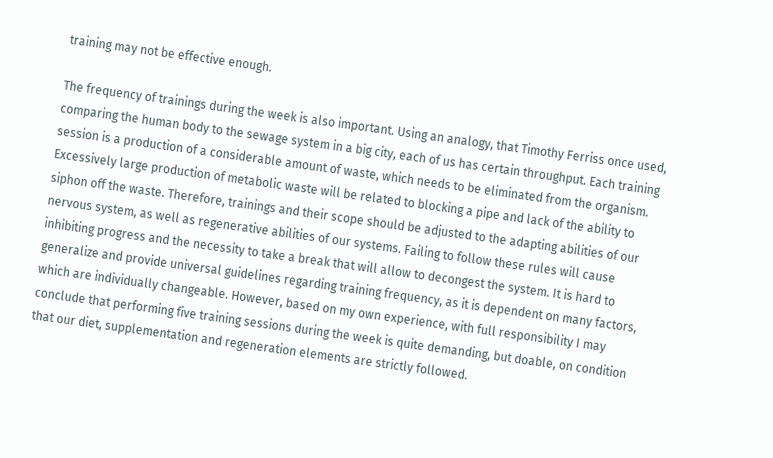training may not be effective enough.

The frequency of trainings during the week is also important. Using an analogy, that Timothy Ferriss once used, comparing the human body to the sewage system in a big city, each of us has certain throughput. Each training session is a production of a considerable amount of waste, which needs to be eliminated from the organism. Excessively large production of metabolic waste will be related to blocking a pipe and lack of the ability to siphon off the waste. Therefore, trainings and their scope should be adjusted to the adapting abilities of our nervous system, as well as regenerative abilities of our systems. Failing to follow these rules will cause inhibiting progress and the necessity to take a break that will allow to decongest the system. It is hard to generalize and provide universal guidelines regarding training frequency, as it is dependent on many factors, which are individually changeable. However, based on my own experience, with full responsibility I may conclude that performing five training sessions during the week is quite demanding, but doable, on condition that our diet, supplementation and regeneration elements are strictly followed.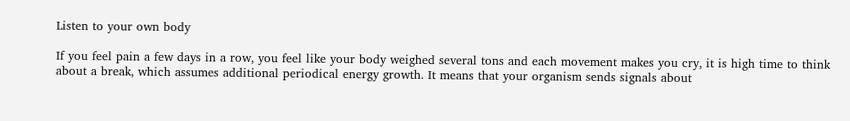Listen to your own body

If you feel pain a few days in a row, you feel like your body weighed several tons and each movement makes you cry, it is high time to think about a break, which assumes additional periodical energy growth. It means that your organism sends signals about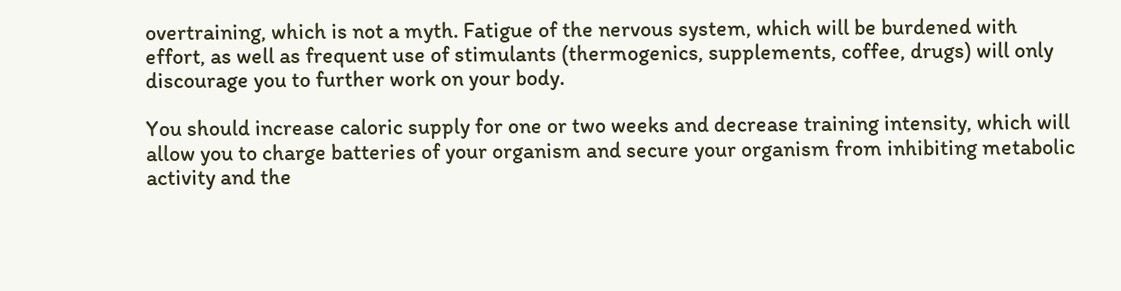overtraining, which is not a myth. Fatigue of the nervous system, which will be burdened with effort, as well as frequent use of stimulants (thermogenics, supplements, coffee, drugs) will only discourage you to further work on your body.

You should increase caloric supply for one or two weeks and decrease training intensity, which will allow you to charge batteries of your organism and secure your organism from inhibiting metabolic activity and the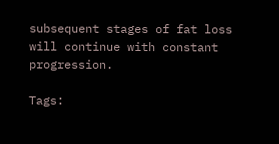subsequent stages of fat loss will continue with constant progression.

Tags: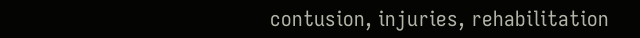contusion, injuries, rehabilitation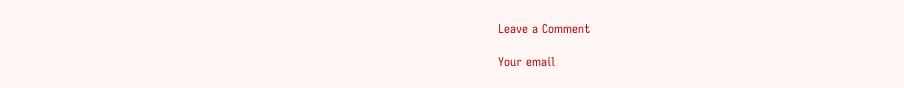Leave a Comment

Your email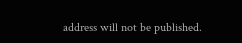address will not be published.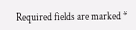Required fields are marked *